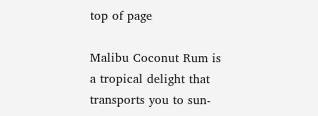top of page

Malibu Coconut Rum is a tropical delight that transports you to sun-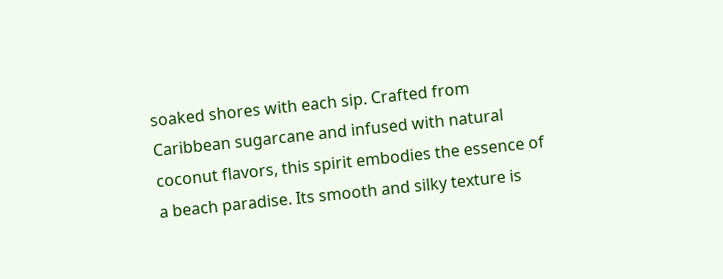soaked shores with each sip. Crafted from Caribbean sugarcane and infused with natural coconut flavors, this spirit embodies the essence of a beach paradise. Its smooth and silky texture is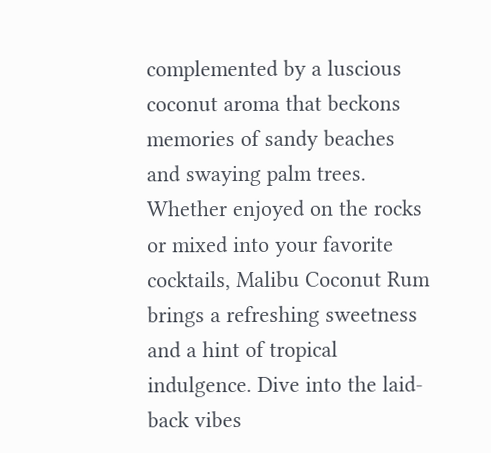complemented by a luscious coconut aroma that beckons memories of sandy beaches and swaying palm trees. Whether enjoyed on the rocks or mixed into your favorite cocktails, Malibu Coconut Rum brings a refreshing sweetness and a hint of tropical indulgence. Dive into the laid-back vibes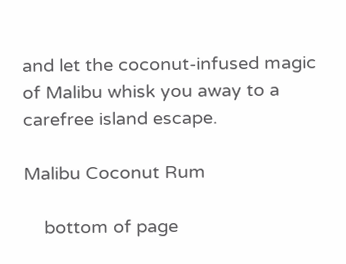and let the coconut-infused magic of Malibu whisk you away to a carefree island escape.

Malibu Coconut Rum

    bottom of page